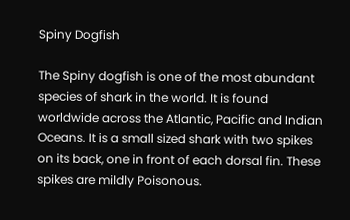Spiny Dogfish

The Spiny dogfish is one of the most abundant species of shark in the world. It is found worldwide across the Atlantic, Pacific and Indian Oceans. It is a small sized shark with two spikes on its back, one in front of each dorsal fin. These spikes are mildly Poisonous.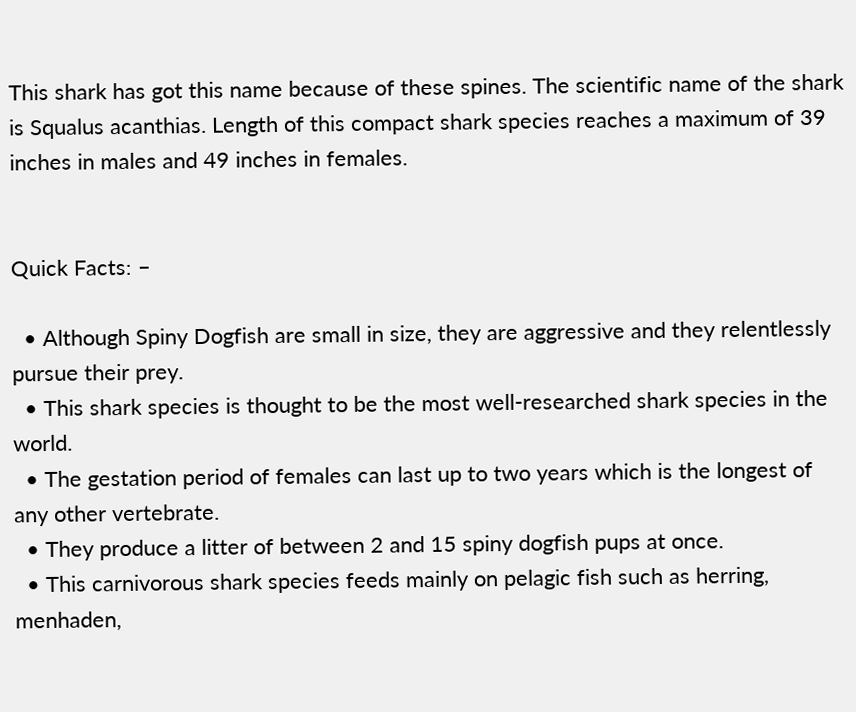This shark has got this name because of these spines. The scientific name of the shark is Squalus acanthias. Length of this compact shark species reaches a maximum of 39 inches in males and 49 inches in females.


Quick Facts: –

  • Although Spiny Dogfish are small in size, they are aggressive and they relentlessly pursue their prey.
  • This shark species is thought to be the most well-researched shark species in the world.
  • The gestation period of females can last up to two years which is the longest of any other vertebrate.
  • They produce a litter of between 2 and 15 spiny dogfish pups at once.
  • This carnivorous shark species feeds mainly on pelagic fish such as herring, menhaden,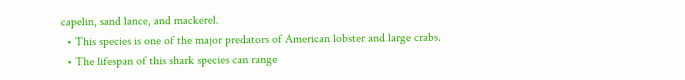capelin, sand lance, and mackerel.
  • This species is one of the major predators of American lobster and large crabs.
  • The lifespan of this shark species can range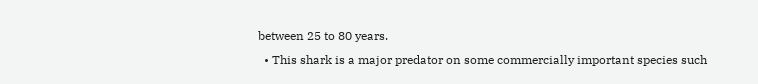between 25 to 80 years.
  • This shark is a major predator on some commercially important species such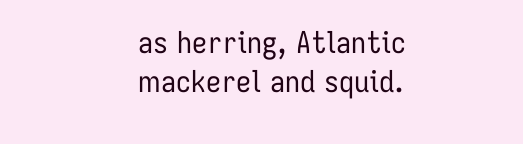as herring, Atlantic mackerel and squid.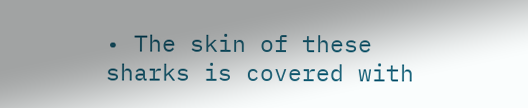• The skin of these sharks is covered with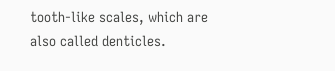tooth-like scales, which are also called denticles.